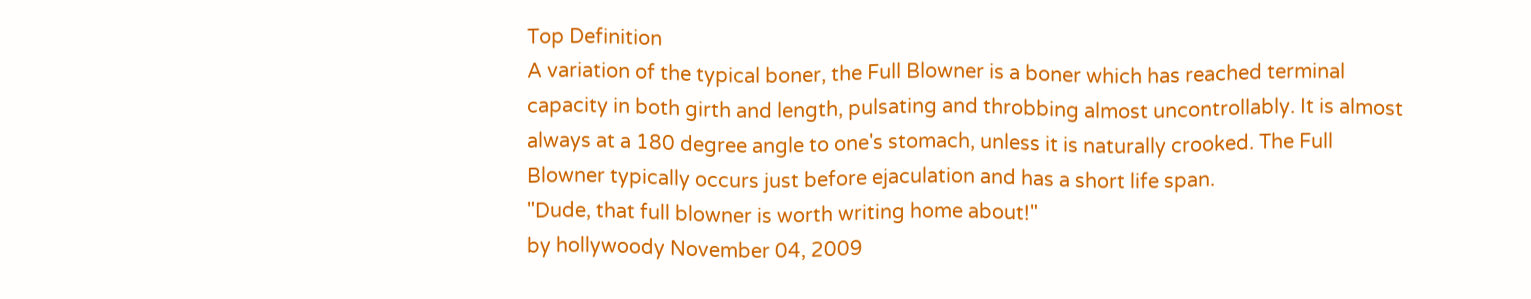Top Definition
A variation of the typical boner, the Full Blowner is a boner which has reached terminal capacity in both girth and length, pulsating and throbbing almost uncontrollably. It is almost always at a 180 degree angle to one's stomach, unless it is naturally crooked. The Full Blowner typically occurs just before ejaculation and has a short life span.
"Dude, that full blowner is worth writing home about!"
by hollywoody November 04, 2009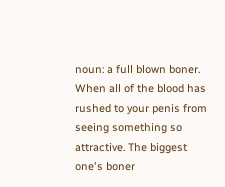noun: a full blown boner. When all of the blood has rushed to your penis from seeing something so attractive. The biggest one's boner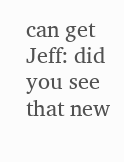can get
Jeff: did you see that new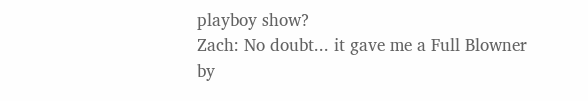playboy show?
Zach: No doubt... it gave me a Full Blowner
by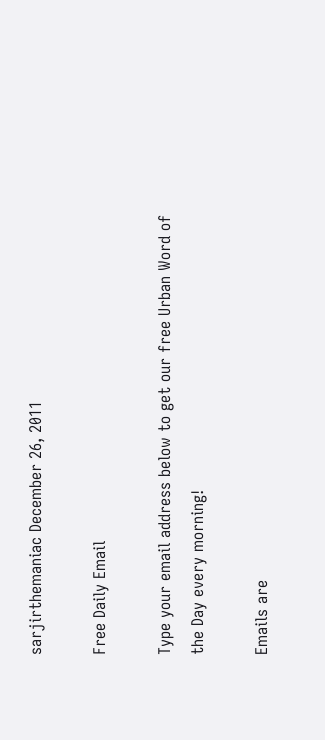sarjirthemaniac December 26, 2011

Free Daily Email

Type your email address below to get our free Urban Word of the Day every morning!

Emails are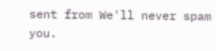sent from We'll never spam you.